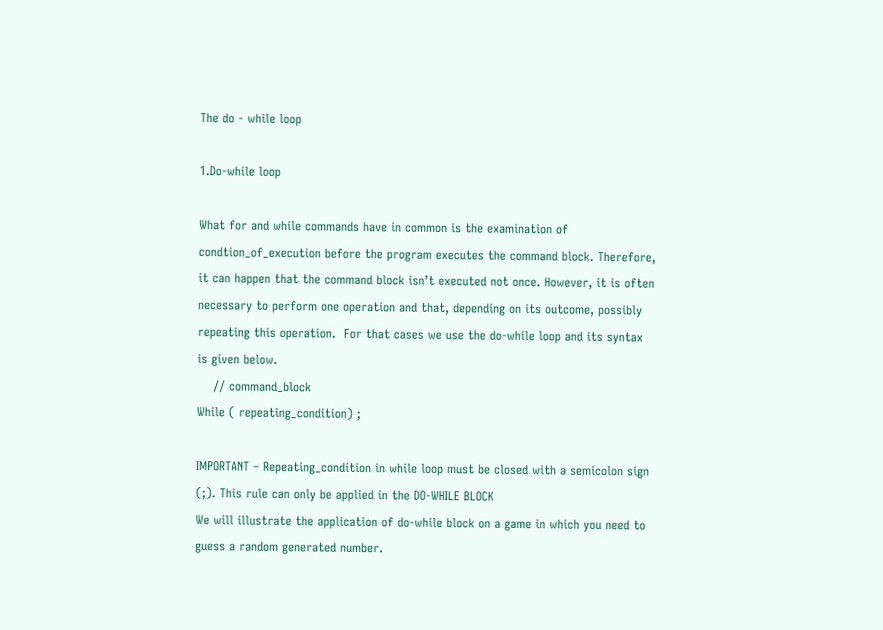The do - while loop

1.Do-while loop

What for and while commands have in common is the examination of condtion_of_execution before the program executes the command block. Therefore, it can happen that the command block isn’t executed not once. However, it is often necessary to perform one operation and that, depending on its outcome, possibly repeating this operation.  For that cases we use the do-while loop and its syntax is given below.
    // command_block
While ( repeating_condition) ;

IMPORTANT – Repeating_condition in while loop must be closed with a semicolon sign (;). This rule can only be applied in the DO-WHILE BLOCK
We will illustrate the application of do-while block on a game in which you need to guess a random generated number.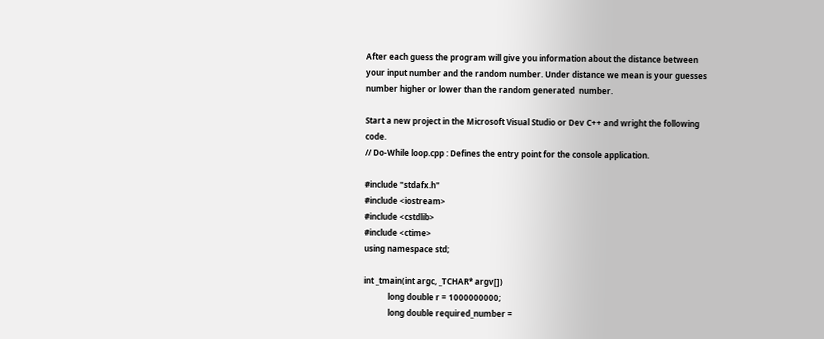After each guess the program will give you information about the distance between your input number and the random number. Under distance we mean is your guesses number higher or lower than the random generated  number.

Start a new project in the Microsoft Visual Studio or Dev C++ and wright the following code.
// Do-While loop.cpp : Defines the entry point for the console application.

#include "stdafx.h"
#include <iostream>
#include <cstdlib>
#include <ctime>
using namespace std;

int _tmain(int argc, _TCHAR* argv[])
            long double r = 1000000000;
            long double required_number =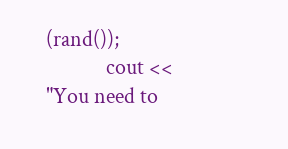(rand());
            cout << "You need to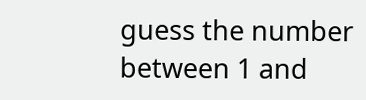guess the number between 1 and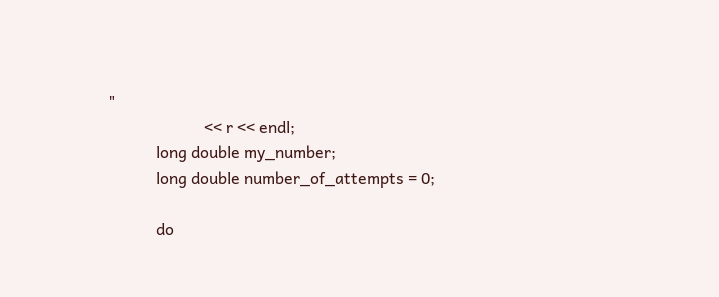"
                        << r << endl;
            long double my_number;
            long double number_of_attempts = 0;

            do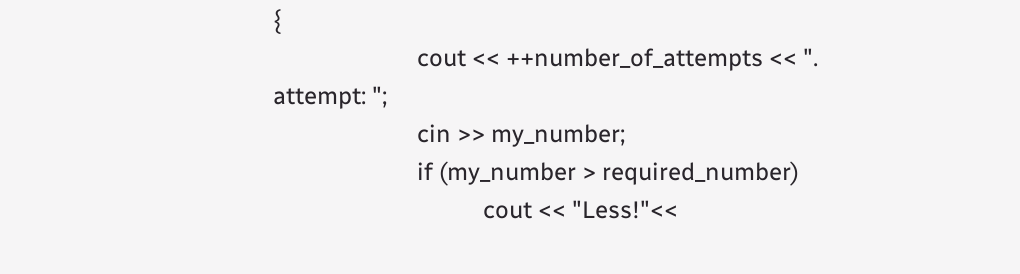{
                        cout << ++number_of_attempts << ". attempt: ";
                        cin >> my_number;
                        if (my_number > required_number)
                                   cout << "Less!"<<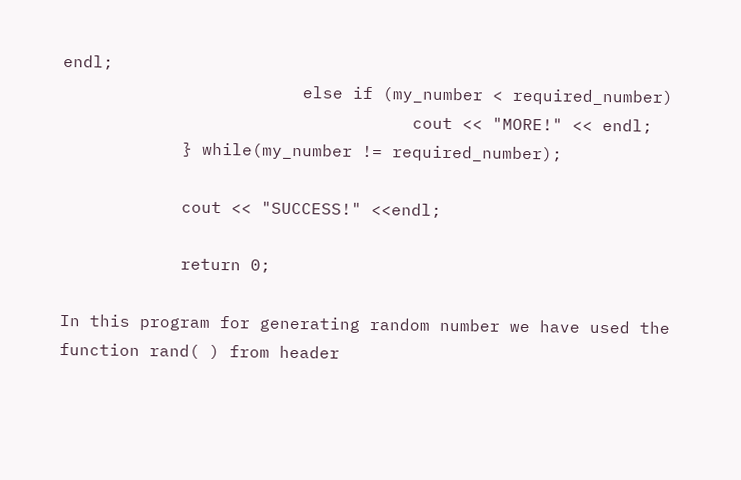endl;
                        else if (my_number < required_number)
                                   cout << "MORE!" << endl;
            } while(my_number != required_number);

            cout << "SUCCESS!" <<endl;

            return 0;

In this program for generating random number we have used the function rand( ) from header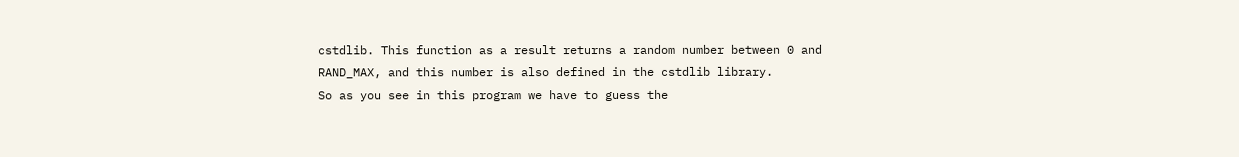cstdlib. This function as a result returns a random number between 0 and RAND_MAX, and this number is also defined in the cstdlib library.
So as you see in this program we have to guess the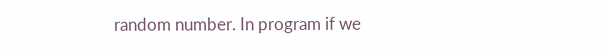random number. In program if we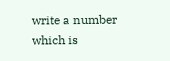write a number which is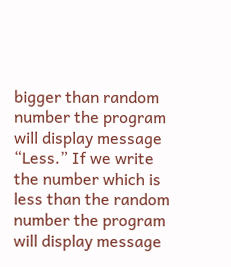bigger than random number the program will display message “Less.” If we write the number which is less than the random number the program will display message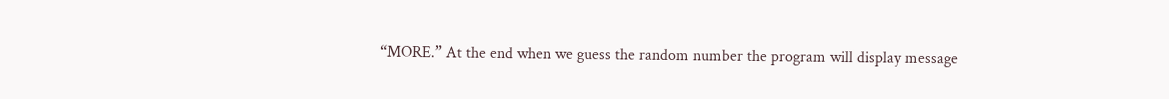“MORE.” At the end when we guess the random number the program will display message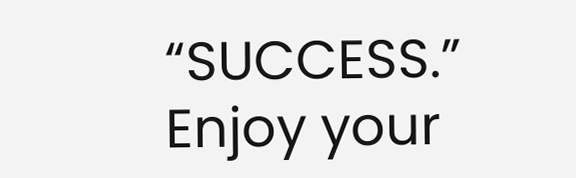“SUCCESS.” Enjoy your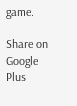game.

Share on Google Plus